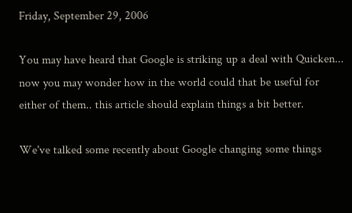Friday, September 29, 2006

You may have heard that Google is striking up a deal with Quicken... now you may wonder how in the world could that be useful for either of them.. this article should explain things a bit better.

We've talked some recently about Google changing some things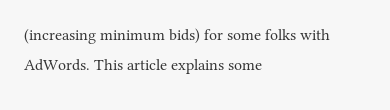(increasing minimum bids) for some folks with AdWords. This article explains some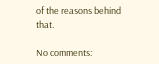of the reasons behind that.

No comments: